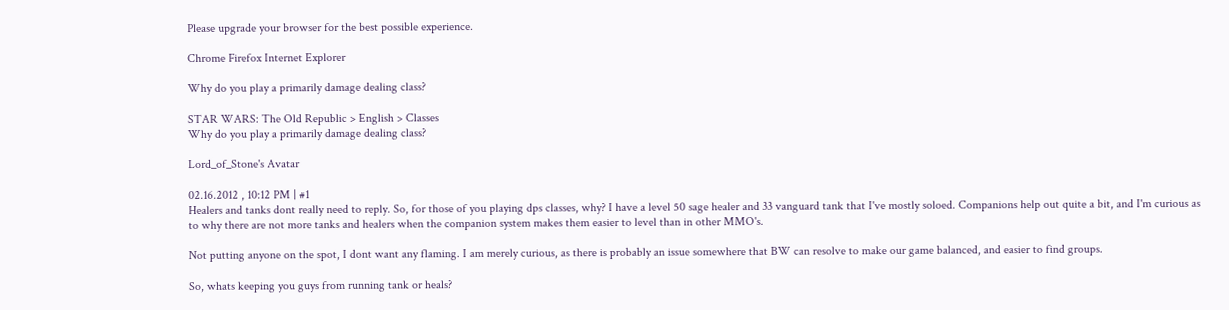Please upgrade your browser for the best possible experience.

Chrome Firefox Internet Explorer

Why do you play a primarily damage dealing class?

STAR WARS: The Old Republic > English > Classes
Why do you play a primarily damage dealing class?

Lord_of_Stone's Avatar

02.16.2012 , 10:12 PM | #1
Healers and tanks dont really need to reply. So, for those of you playing dps classes, why? I have a level 50 sage healer and 33 vanguard tank that I've mostly soloed. Companions help out quite a bit, and I'm curious as to why there are not more tanks and healers when the companion system makes them easier to level than in other MMO's.

Not putting anyone on the spot, I dont want any flaming. I am merely curious, as there is probably an issue somewhere that BW can resolve to make our game balanced, and easier to find groups.

So, whats keeping you guys from running tank or heals?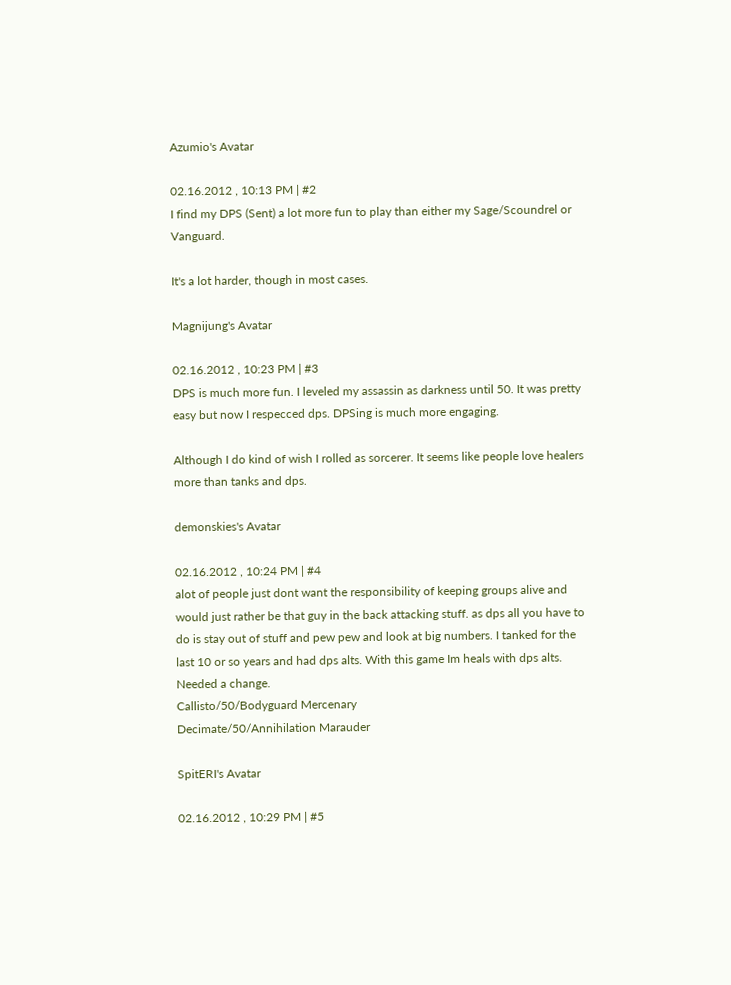Azumio's Avatar

02.16.2012 , 10:13 PM | #2
I find my DPS (Sent) a lot more fun to play than either my Sage/Scoundrel or Vanguard.

It's a lot harder, though in most cases.

Magnijung's Avatar

02.16.2012 , 10:23 PM | #3
DPS is much more fun. I leveled my assassin as darkness until 50. It was pretty easy but now I respecced dps. DPSing is much more engaging.

Although I do kind of wish I rolled as sorcerer. It seems like people love healers more than tanks and dps.

demonskies's Avatar

02.16.2012 , 10:24 PM | #4
alot of people just dont want the responsibility of keeping groups alive and would just rather be that guy in the back attacking stuff. as dps all you have to do is stay out of stuff and pew pew and look at big numbers. I tanked for the last 10 or so years and had dps alts. With this game Im heals with dps alts. Needed a change.
Callisto/50/Bodyguard Mercenary
Decimate/50/Annihilation Marauder

SpitERI's Avatar

02.16.2012 , 10:29 PM | #5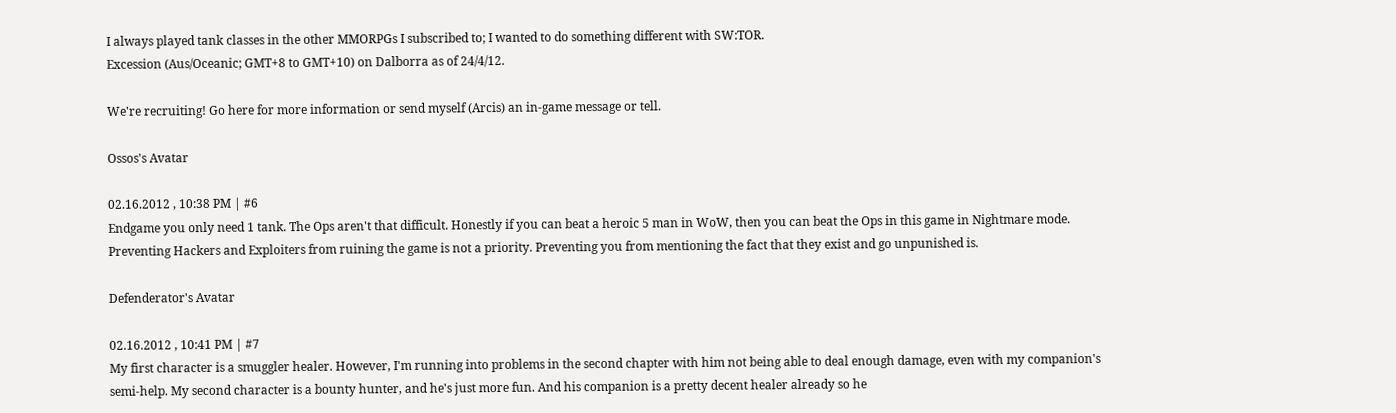I always played tank classes in the other MMORPGs I subscribed to; I wanted to do something different with SW:TOR.
Excession (Aus/Oceanic; GMT+8 to GMT+10) on Dalborra as of 24/4/12.

We're recruiting! Go here for more information or send myself (Arcis) an in-game message or tell.

Ossos's Avatar

02.16.2012 , 10:38 PM | #6
Endgame you only need 1 tank. The Ops aren't that difficult. Honestly if you can beat a heroic 5 man in WoW, then you can beat the Ops in this game in Nightmare mode.
Preventing Hackers and Exploiters from ruining the game is not a priority. Preventing you from mentioning the fact that they exist and go unpunished is.

Defenderator's Avatar

02.16.2012 , 10:41 PM | #7
My first character is a smuggler healer. However, I'm running into problems in the second chapter with him not being able to deal enough damage, even with my companion's semi-help. My second character is a bounty hunter, and he's just more fun. And his companion is a pretty decent healer already so he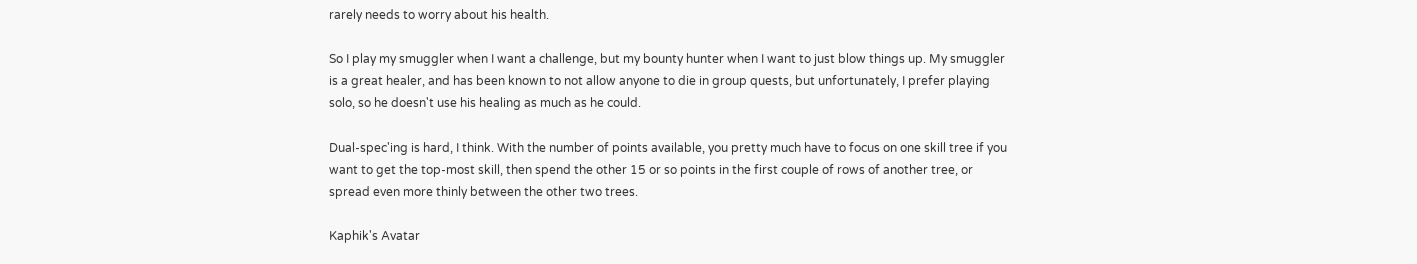rarely needs to worry about his health.

So I play my smuggler when I want a challenge, but my bounty hunter when I want to just blow things up. My smuggler is a great healer, and has been known to not allow anyone to die in group quests, but unfortunately, I prefer playing solo, so he doesn't use his healing as much as he could.

Dual-spec'ing is hard, I think. With the number of points available, you pretty much have to focus on one skill tree if you want to get the top-most skill, then spend the other 15 or so points in the first couple of rows of another tree, or spread even more thinly between the other two trees.

Kaphik's Avatar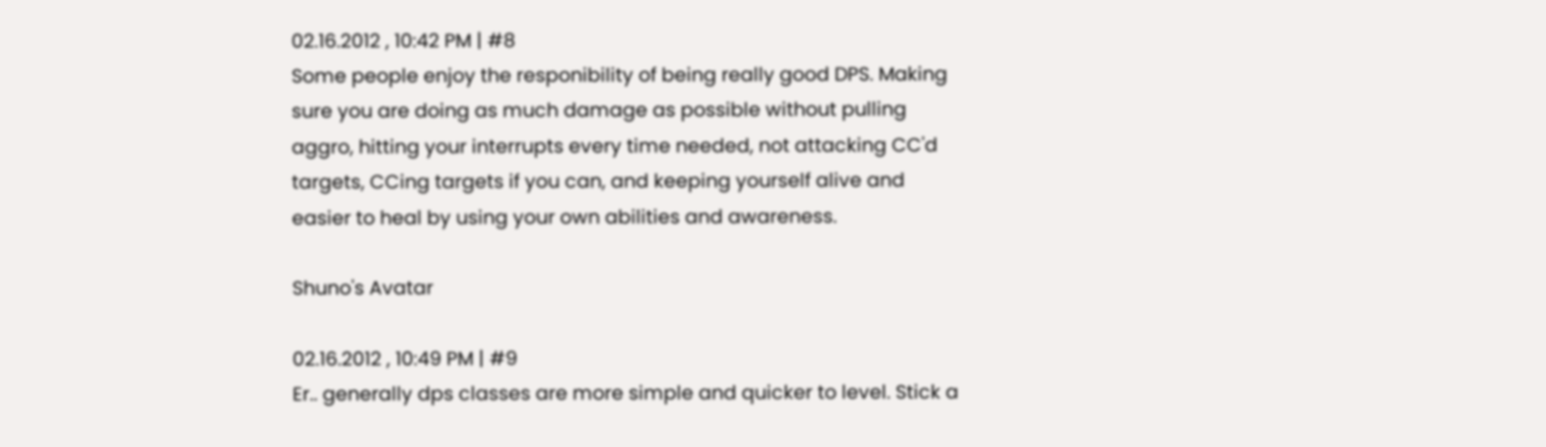02.16.2012 , 10:42 PM | #8
Some people enjoy the responibility of being really good DPS. Making sure you are doing as much damage as possible without pulling aggro, hitting your interrupts every time needed, not attacking CC'd targets, CCing targets if you can, and keeping yourself alive and easier to heal by using your own abilities and awareness.

Shuno's Avatar

02.16.2012 , 10:49 PM | #9
Er.. generally dps classes are more simple and quicker to level. Stick a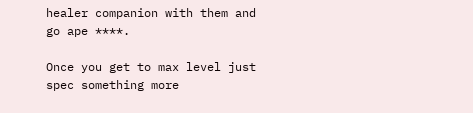healer companion with them and go ape ****.

Once you get to max level just spec something more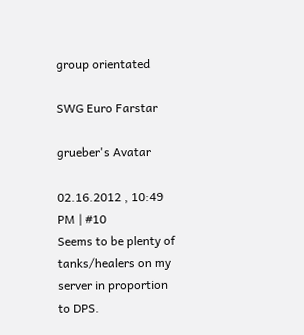group orientated

SWG Euro Farstar

grueber's Avatar

02.16.2012 , 10:49 PM | #10
Seems to be plenty of tanks/healers on my server in proportion to DPS.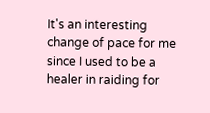It's an interesting change of pace for me since I used to be a healer in raiding for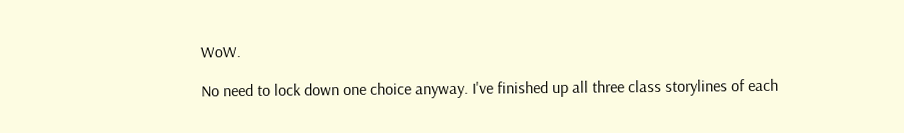WoW.

No need to lock down one choice anyway. I've finished up all three class storylines of each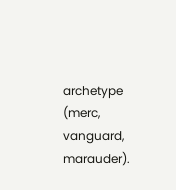archetype (merc, vanguard, marauder).